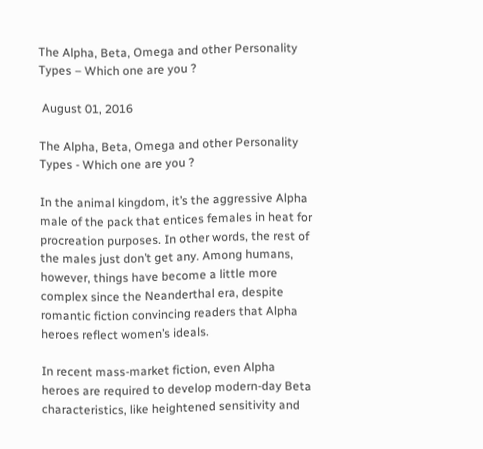The Alpha, Beta, Omega and other Personality Types – Which one are you ?

 August 01, 2016

The Alpha, Beta, Omega and other Personality Types - Which one are you ?

In the animal kingdom, it’s the aggressive Alpha male of the pack that entices females in heat for procreation purposes. In other words, the rest of the males just don’t get any. Among humans, however, things have become a little more complex since the Neanderthal era, despite romantic fiction convincing readers that Alpha heroes reflect women’s ideals.

In recent mass-market fiction, even Alpha heroes are required to develop modern-day Beta characteristics, like heightened sensitivity and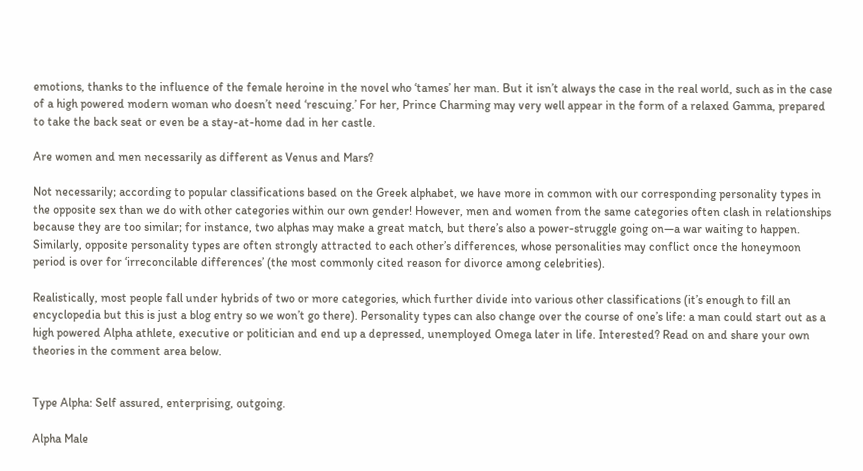emotions, thanks to the influence of the female heroine in the novel who ‘tames’ her man. But it isn’t always the case in the real world, such as in the case of a high powered modern woman who doesn’t need ‘rescuing.’ For her, Prince Charming may very well appear in the form of a relaxed Gamma, prepared to take the back seat or even be a stay-at-home dad in her castle.

Are women and men necessarily as different as Venus and Mars?

Not necessarily; according to popular classifications based on the Greek alphabet, we have more in common with our corresponding personality types in the opposite sex than we do with other categories within our own gender! However, men and women from the same categories often clash in relationships because they are too similar; for instance, two alphas may make a great match, but there’s also a power-struggle going on—a war waiting to happen. Similarly, opposite personality types are often strongly attracted to each other’s differences, whose personalities may conflict once the honeymoon period is over for ‘irreconcilable differences’ (the most commonly cited reason for divorce among celebrities).

Realistically, most people fall under hybrids of two or more categories, which further divide into various other classifications (it’s enough to fill an encyclopedia but this is just a blog entry so we won’t go there). Personality types can also change over the course of one’s life: a man could start out as a high powered Alpha athlete, executive or politician and end up a depressed, unemployed Omega later in life. Interested? Read on and share your own theories in the comment area below.


Type Alpha: Self assured, enterprising, outgoing.

Alpha Male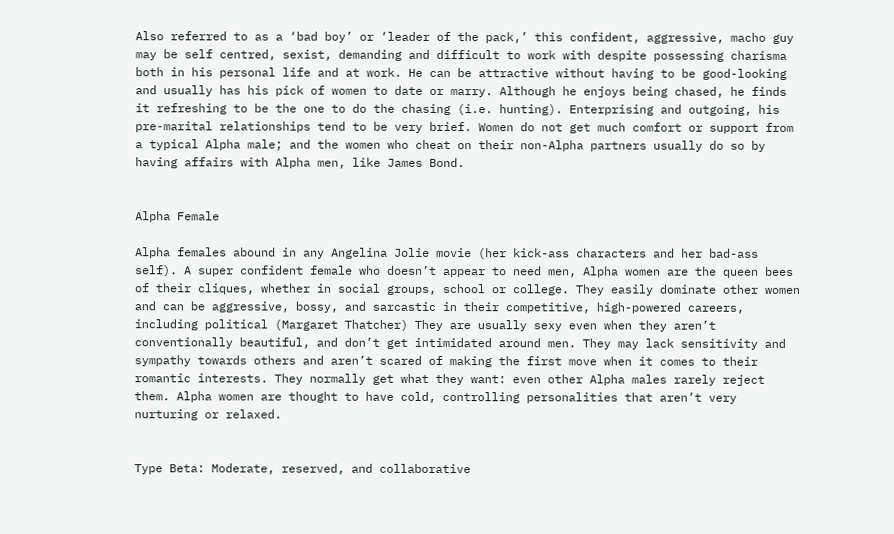Also referred to as a ‘bad boy’ or ‘leader of the pack,’ this confident, aggressive, macho guy may be self centred, sexist, demanding and difficult to work with despite possessing charisma both in his personal life and at work. He can be attractive without having to be good-looking and usually has his pick of women to date or marry. Although he enjoys being chased, he finds it refreshing to be the one to do the chasing (i.e. hunting). Enterprising and outgoing, his pre-marital relationships tend to be very brief. Women do not get much comfort or support from a typical Alpha male; and the women who cheat on their non-Alpha partners usually do so by having affairs with Alpha men, like James Bond.


Alpha Female

Alpha females abound in any Angelina Jolie movie (her kick-ass characters and her bad-ass self). A super confident female who doesn’t appear to need men, Alpha women are the queen bees of their cliques, whether in social groups, school or college. They easily dominate other women and can be aggressive, bossy, and sarcastic in their competitive, high-powered careers, including political (Margaret Thatcher) They are usually sexy even when they aren’t conventionally beautiful, and don’t get intimidated around men. They may lack sensitivity and sympathy towards others and aren’t scared of making the first move when it comes to their romantic interests. They normally get what they want: even other Alpha males rarely reject them. Alpha women are thought to have cold, controlling personalities that aren’t very nurturing or relaxed.


Type Beta: Moderate, reserved, and collaborative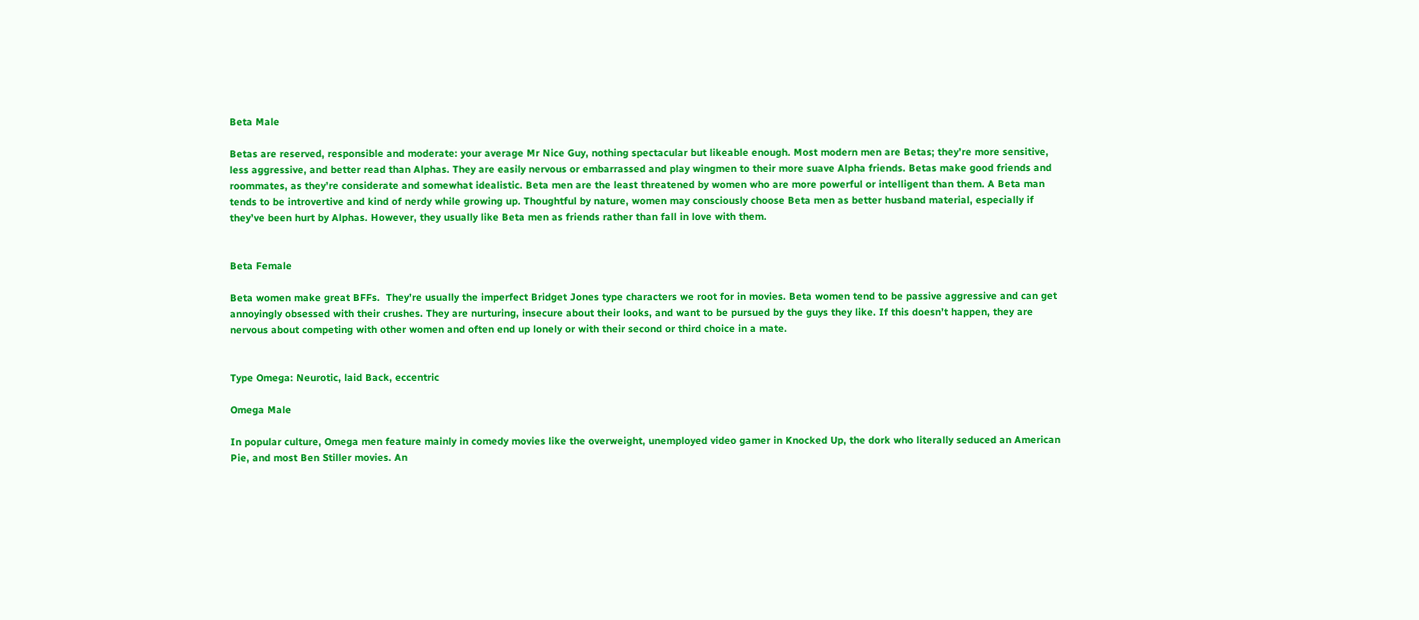Beta Male

Betas are reserved, responsible and moderate: your average Mr Nice Guy, nothing spectacular but likeable enough. Most modern men are Betas; they’re more sensitive, less aggressive, and better read than Alphas. They are easily nervous or embarrassed and play wingmen to their more suave Alpha friends. Betas make good friends and roommates, as they’re considerate and somewhat idealistic. Beta men are the least threatened by women who are more powerful or intelligent than them. A Beta man tends to be introvertive and kind of nerdy while growing up. Thoughtful by nature, women may consciously choose Beta men as better husband material, especially if they’ve been hurt by Alphas. However, they usually like Beta men as friends rather than fall in love with them.


Beta Female

Beta women make great BFFs.  They’re usually the imperfect Bridget Jones type characters we root for in movies. Beta women tend to be passive aggressive and can get annoyingly obsessed with their crushes. They are nurturing, insecure about their looks, and want to be pursued by the guys they like. If this doesn’t happen, they are nervous about competing with other women and often end up lonely or with their second or third choice in a mate.


Type Omega: Neurotic, laid Back, eccentric

Omega Male

In popular culture, Omega men feature mainly in comedy movies like the overweight, unemployed video gamer in Knocked Up, the dork who literally seduced an American Pie, and most Ben Stiller movies. An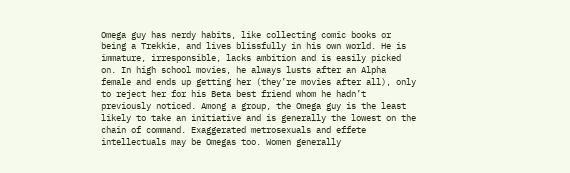Omega guy has nerdy habits, like collecting comic books or being a Trekkie, and lives blissfully in his own world. He is immature, irresponsible, lacks ambition and is easily picked on. In high school movies, he always lusts after an Alpha female and ends up getting her (they’re movies after all), only to reject her for his Beta best friend whom he hadn’t previously noticed. Among a group, the Omega guy is the least likely to take an initiative and is generally the lowest on the chain of command. Exaggerated metrosexuals and effete intellectuals may be Omegas too. Women generally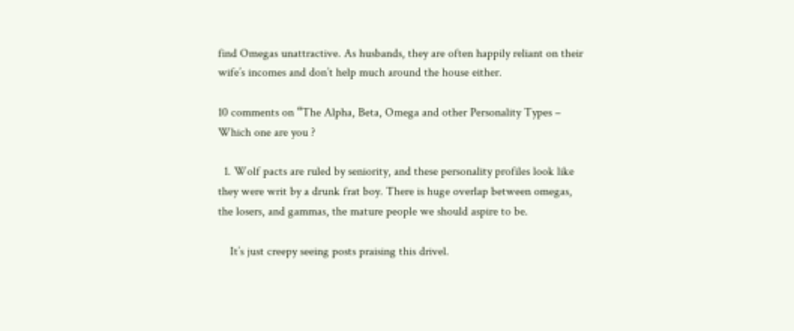find Omegas unattractive. As husbands, they are often happily reliant on their wife’s incomes and don’t help much around the house either.

10 comments on “The Alpha, Beta, Omega and other Personality Types – Which one are you ?

  1. Wolf pacts are ruled by seniority, and these personality profiles look like they were writ by a drunk frat boy. There is huge overlap between omegas, the losers, and gammas, the mature people we should aspire to be.

    It’s just creepy seeing posts praising this drivel.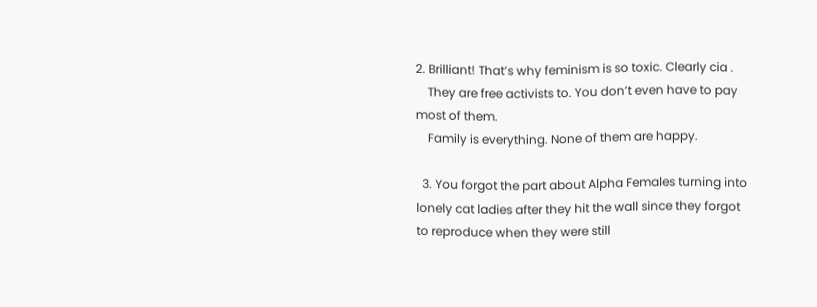2. Brilliant! That’s why feminism is so toxic. Clearly cia .
    They are free activists to. You don’t even have to pay most of them.
    Family is everything. None of them are happy.

  3. You forgot the part about Alpha Females turning into lonely cat ladies after they hit the wall since they forgot to reproduce when they were still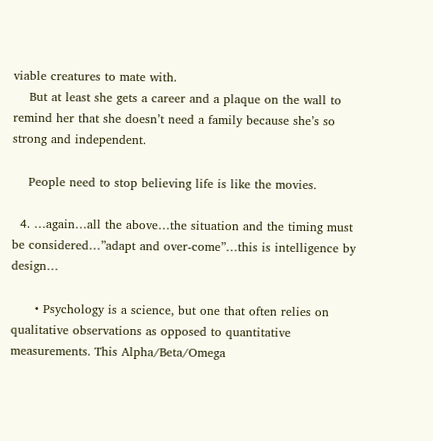viable creatures to mate with.
    But at least she gets a career and a plaque on the wall to remind her that she doesn’t need a family because she’s so strong and independent.

    People need to stop believing life is like the movies.

  4. …again…all the above…the situation and the timing must be considered…”adapt and over-come”…this is intelligence by design…

      • Psychology is a science, but one that often relies on qualitative observations as opposed to quantitative measurements. This Alpha/Beta/Omega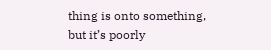thing is onto something, but it’s poorly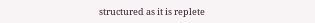structured as it is replete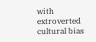with extroverted cultural bias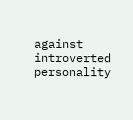against introverted personality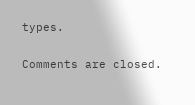types.

Comments are closed.